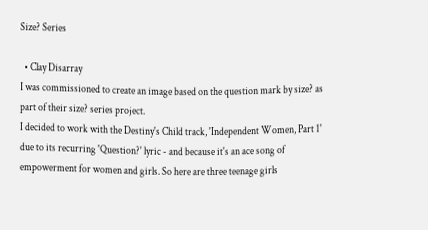Size? Series

  • Clay Disarray
I was commissioned to create an image based on the question mark by size? as part of their size? series project.
I decided to work with the Destiny's Child track, 'Independent Women, Part 1' due to its recurring 'Question?' lyric - and because it's an ace song of empowerment for women and girls. So here are three teenage girls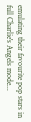emulating their favourite pop stars in full Charlie's Angels mode...